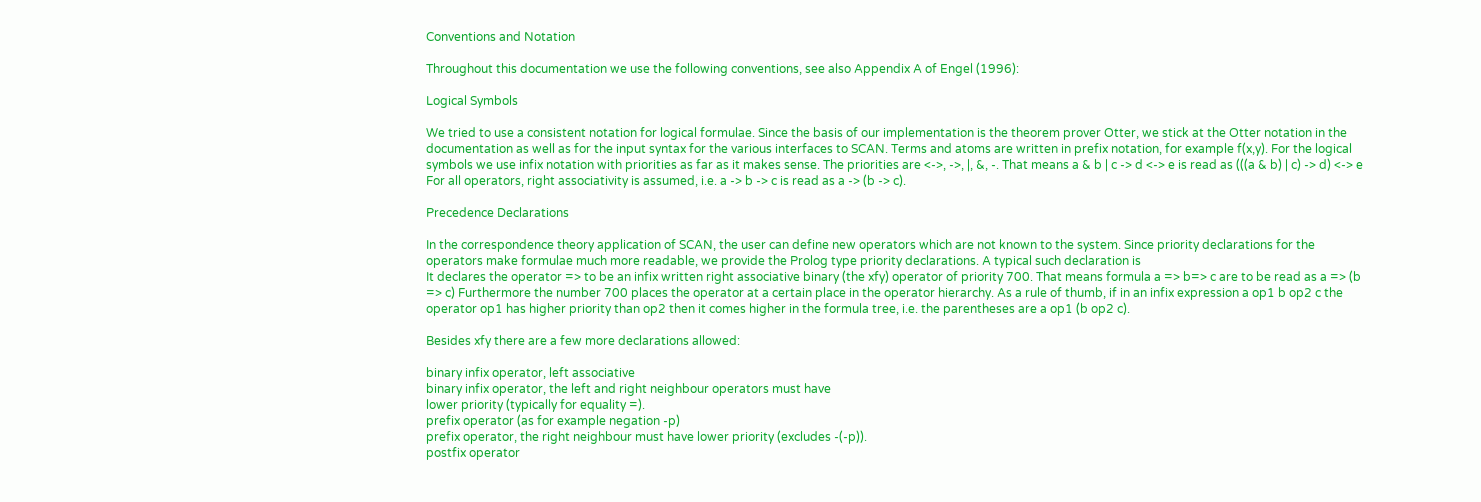Conventions and Notation

Throughout this documentation we use the following conventions, see also Appendix A of Engel (1996):

Logical Symbols

We tried to use a consistent notation for logical formulae. Since the basis of our implementation is the theorem prover Otter, we stick at the Otter notation in the documentation as well as for the input syntax for the various interfaces to SCAN. Terms and atoms are written in prefix notation, for example f(x,y). For the logical symbols we use infix notation with priorities as far as it makes sense. The priorities are <->, ->, |, &, -. That means a & b | c -> d <-> e is read as (((a & b) | c) -> d) <-> e For all operators, right associativity is assumed, i.e. a -> b -> c is read as a -> (b -> c).

Precedence Declarations

In the correspondence theory application of SCAN, the user can define new operators which are not known to the system. Since priority declarations for the operators make formulae much more readable, we provide the Prolog type priority declarations. A typical such declaration is
It declares the operator => to be an infix written right associative binary (the xfy) operator of priority 700. That means formula a => b=> c are to be read as a => (b => c) Furthermore the number 700 places the operator at a certain place in the operator hierarchy. As a rule of thumb, if in an infix expression a op1 b op2 c the operator op1 has higher priority than op2 then it comes higher in the formula tree, i.e. the parentheses are a op1 (b op2 c).

Besides xfy there are a few more declarations allowed:

binary infix operator, left associative
binary infix operator, the left and right neighbour operators must have
lower priority (typically for equality =).
prefix operator (as for example negation -p)
prefix operator, the right neighbour must have lower priority (excludes -(-p)).
postfix operator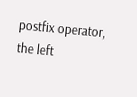postfix operator, the left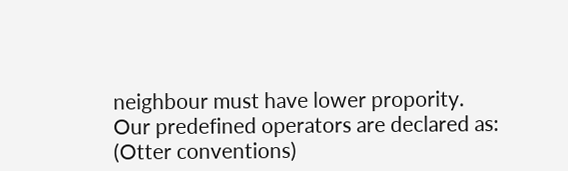neighbour must have lower propority.
Our predefined operators are declared as: (Otter conventions)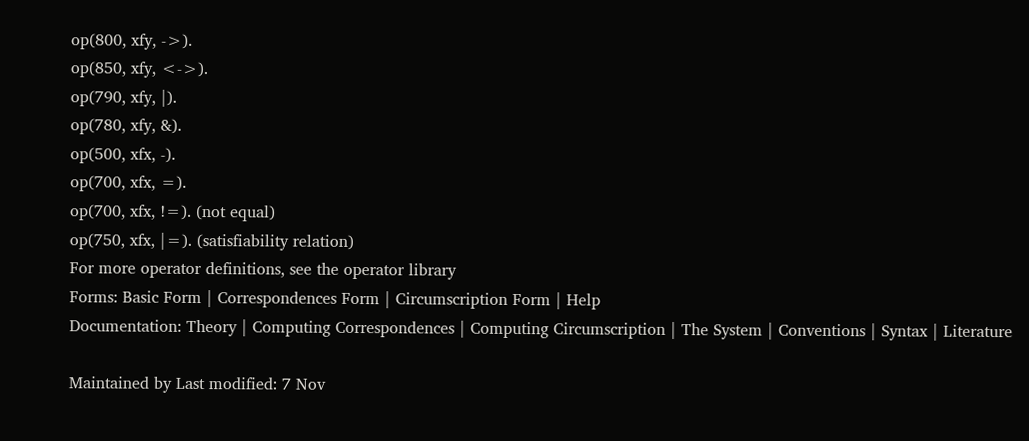op(800, xfy, ->).
op(850, xfy, <->).
op(790, xfy, |).
op(780, xfy, &).
op(500, xfx, -).
op(700, xfx, =).
op(700, xfx, !=). (not equal)
op(750, xfx, |=). (satisfiability relation)
For more operator definitions, see the operator library
Forms: Basic Form | Correspondences Form | Circumscription Form | Help
Documentation: Theory | Computing Correspondences | Computing Circumscription | The System | Conventions | Syntax | Literature

Maintained by Last modified: 7 Nov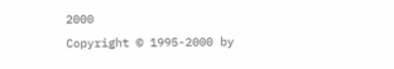2000
Copyright © 1995-2000 by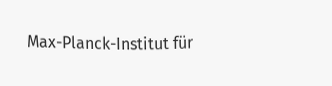Max-Planck-Institut für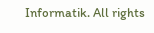Informatik. All rights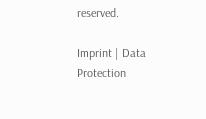reserved.

Imprint | Data Protection